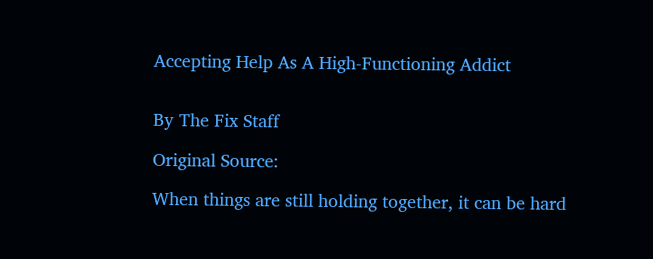Accepting Help As A High-Functioning Addict


By The Fix Staff

Original Source:

When things are still holding together, it can be hard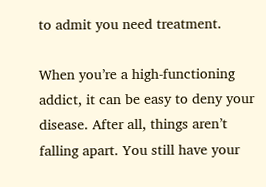to admit you need treatment.

When you’re a high-functioning addict, it can be easy to deny your disease. After all, things aren’t falling apart. You still have your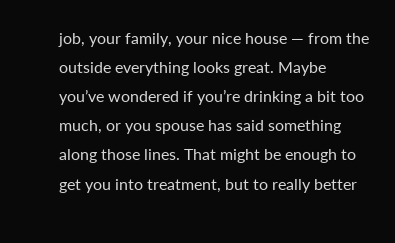job, your family, your nice house — from the outside everything looks great. Maybe you’ve wondered if you’re drinking a bit too much, or you spouse has said something along those lines. That might be enough to get you into treatment, but to really better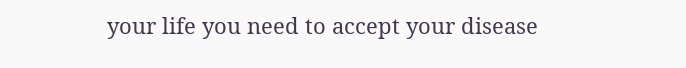your life you need to accept your disease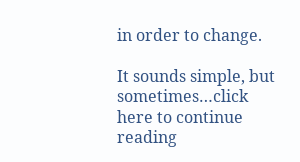in order to change.

It sounds simple, but sometimes…click here to continue reading